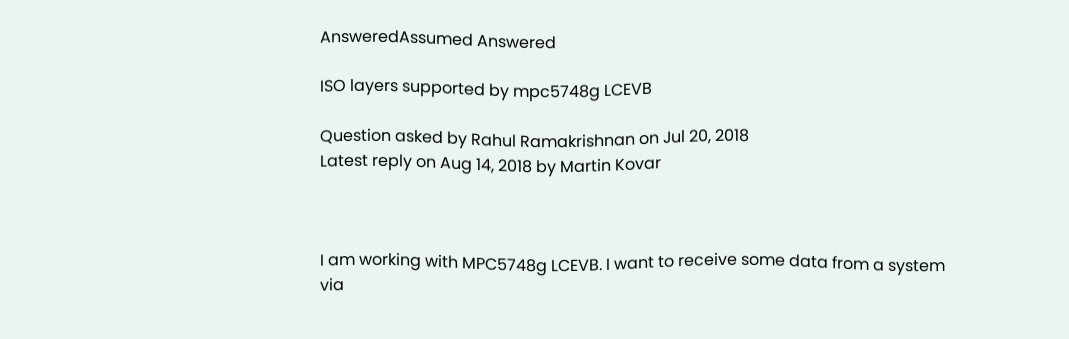AnsweredAssumed Answered

ISO layers supported by mpc5748g LCEVB

Question asked by Rahul Ramakrishnan on Jul 20, 2018
Latest reply on Aug 14, 2018 by Martin Kovar



I am working with MPC5748g LCEVB. I want to receive some data from a system via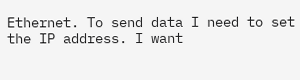Ethernet. To send data I need to set the IP address. I want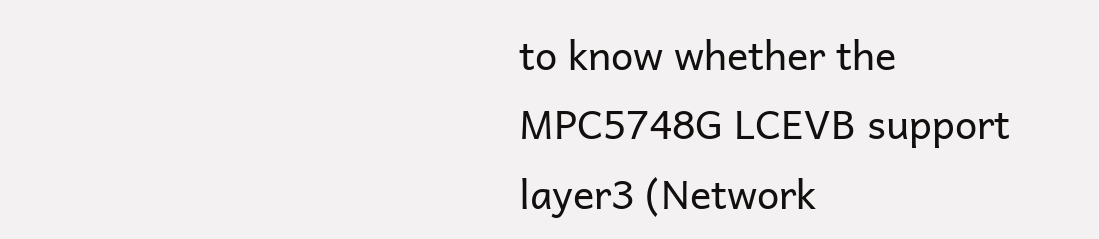to know whether the MPC5748G LCEVB support layer3 (Network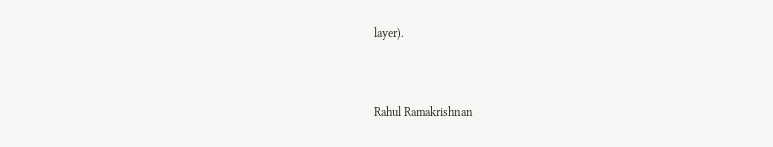layer).



Rahul Ramakrishnan